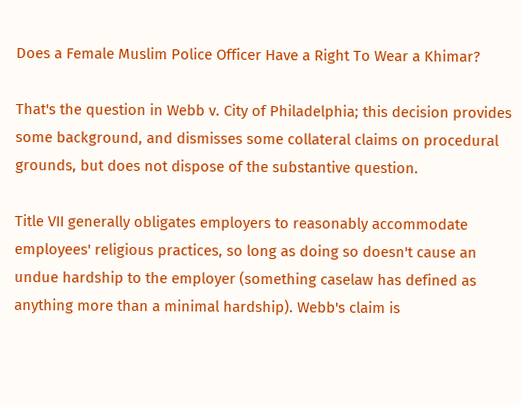Does a Female Muslim Police Officer Have a Right To Wear a Khimar?

That's the question in Webb v. City of Philadelphia; this decision provides some background, and dismisses some collateral claims on procedural grounds, but does not dispose of the substantive question.

Title VII generally obligates employers to reasonably accommodate employees' religious practices, so long as doing so doesn't cause an undue hardship to the employer (something caselaw has defined as anything more than a minimal hardship). Webb's claim is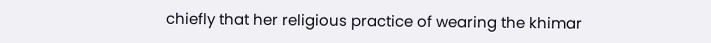chiefly that her religious practice of wearing the khimar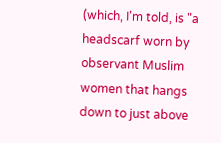(which, I'm told, is "a headscarf worn by observant Muslim women that hangs down to just above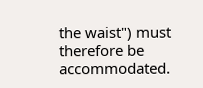the waist") must therefore be accommodated.